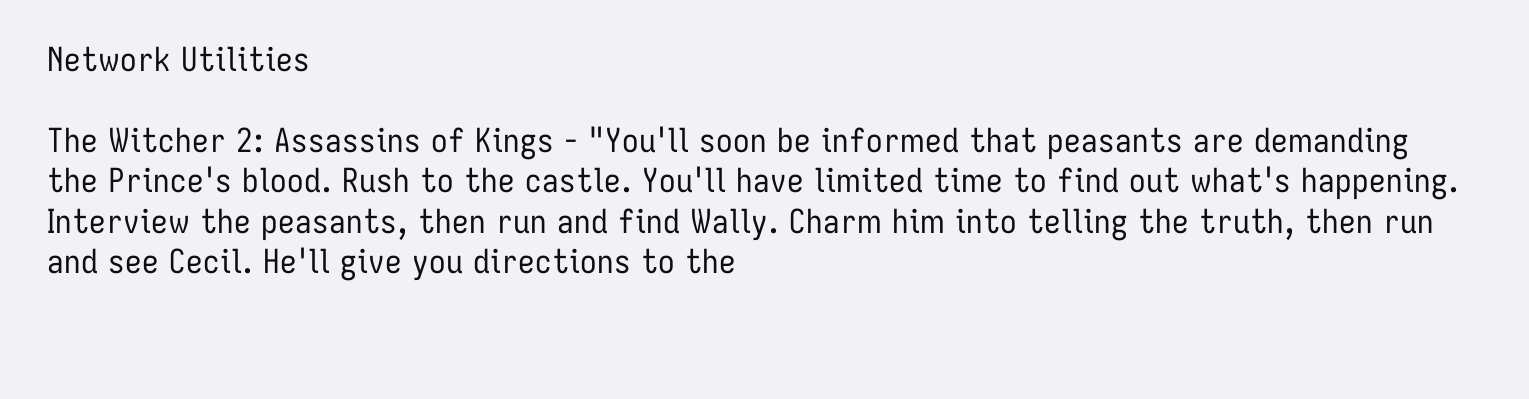Network Utilities

The Witcher 2: Assassins of Kings - "You'll soon be informed that peasants are demanding the Prince's blood. Rush to the castle. You'll have limited time to find out what's happening. Interview the peasants, then run and find Wally. Charm him into telling the truth, then run and see Cecil. He'll give you directions to the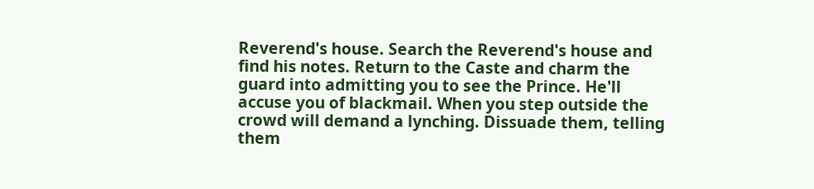Reverend's house. Search the Reverend's house and find his notes. Return to the Caste and charm the guard into admitting you to see the Prince. He'll accuse you of blackmail. When you step outside the crowd will demand a lynching. Dissuade them, telling them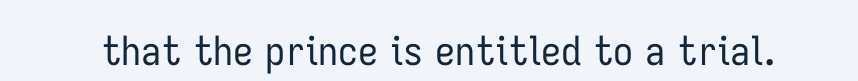that the prince is entitled to a trial.